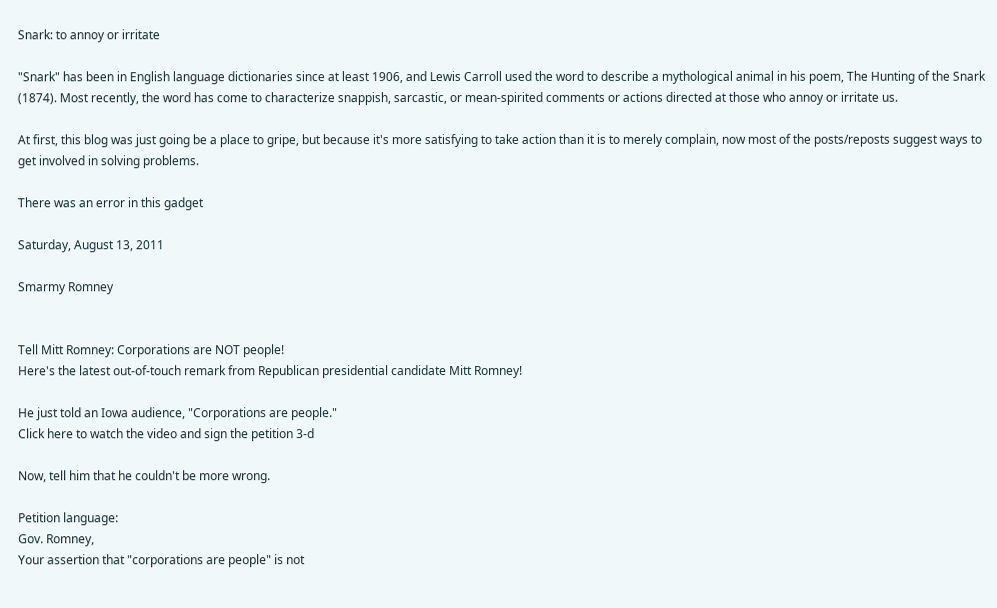Snark: to annoy or irritate

"Snark" has been in English language dictionaries since at least 1906, and Lewis Carroll used the word to describe a mythological animal in his poem, The Hunting of the Snark (1874). Most recently, the word has come to characterize snappish, sarcastic, or mean-spirited comments or actions directed at those who annoy or irritate us.

At first, this blog was just going be a place to gripe, but because it's more satisfying to take action than it is to merely complain, now most of the posts/reposts suggest ways to get involved in solving problems.

There was an error in this gadget

Saturday, August 13, 2011

Smarmy Romney


Tell Mitt Romney: Corporations are NOT people!
Here's the latest out-of-touch remark from Republican presidential candidate Mitt Romney!

He just told an Iowa audience, "Corporations are people."
Click here to watch the video and sign the petition 3-d

Now, tell him that he couldn't be more wrong.

Petition language:
Gov. Romney,
Your assertion that "corporations are people" is not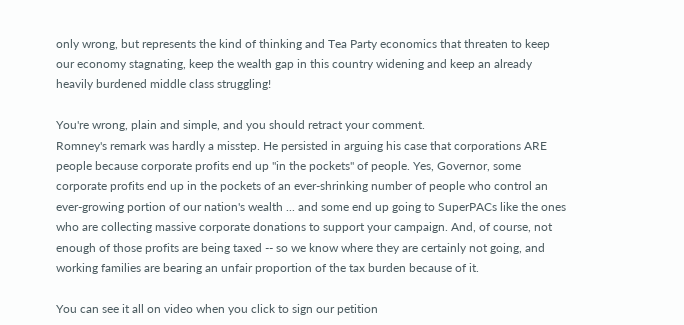only wrong, but represents the kind of thinking and Tea Party economics that threaten to keep our economy stagnating, keep the wealth gap in this country widening and keep an already heavily burdened middle class struggling!

You're wrong, plain and simple, and you should retract your comment.
Romney's remark was hardly a misstep. He persisted in arguing his case that corporations ARE people because corporate profits end up "in the pockets" of people. Yes, Governor, some corporate profits end up in the pockets of an ever-shrinking number of people who control an ever-growing portion of our nation's wealth ... and some end up going to SuperPACs like the ones who are collecting massive corporate donations to support your campaign. And, of course, not enough of those profits are being taxed -- so we know where they are certainly not going, and working families are bearing an unfair proportion of the tax burden because of it.

You can see it all on video when you click to sign our petition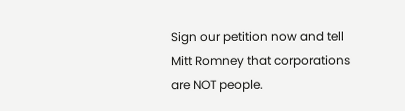Sign our petition now and tell Mitt Romney that corporations are NOT people.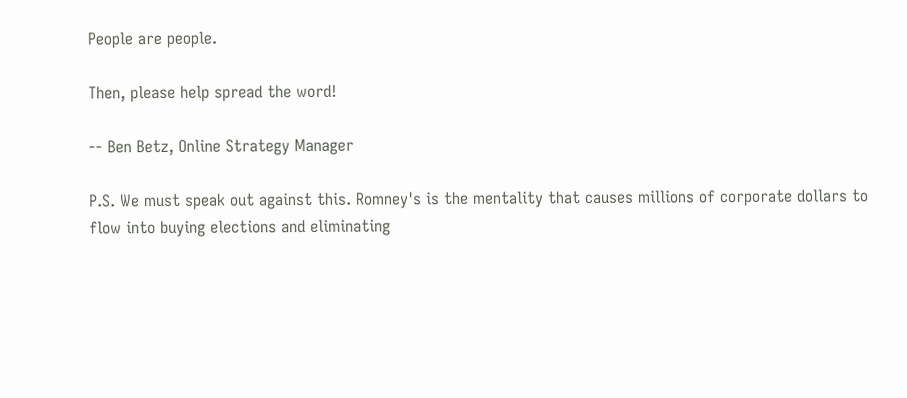People are people.

Then, please help spread the word!

-- Ben Betz, Online Strategy Manager

P.S. We must speak out against this. Romney's is the mentality that causes millions of corporate dollars to flow into buying elections and eliminating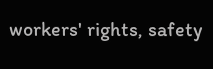workers' rights, safety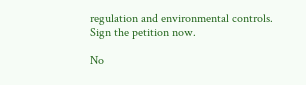regulation and environmental controls. Sign the petition now.

No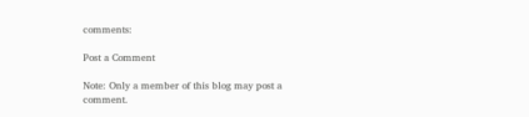comments:

Post a Comment

Note: Only a member of this blog may post a comment.